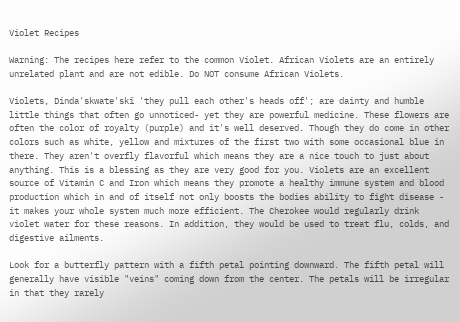Violet Recipes

Warning: The recipes here refer to the common Violet. African Violets are an entirely unrelated plant and are not edible. Do NOT consume African Violets.

Violets, Dinda'skwate'skï 'they pull each other's heads off'; are dainty and humble little things that often go unnoticed- yet they are powerful medicine. These flowers are often the color of royalty (purple) and it's well deserved. Though they do come in other colors such as white, yellow and mixtures of the first two with some occasional blue in there. They aren't overfly flavorful which means they are a nice touch to just about anything. This is a blessing as they are very good for you. Violets are an excellent source of Vitamin C and Iron which means they promote a healthy immune system and blood production which in and of itself not only boosts the bodies ability to fight disease - it makes your whole system much more efficient. The Cherokee would regularly drink violet water for these reasons. In addition, they would be used to treat flu, colds, and digestive ailments.

Look for a butterfly pattern with a fifth petal pointing downward. The fifth petal will generally have visible "veins" coming down from the center. The petals will be irregular in that they rarely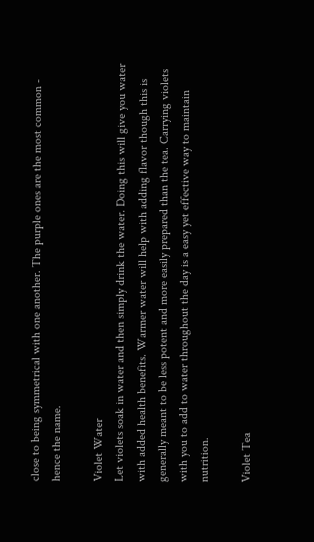close to being symmetrical with one another. The purple ones are the most common - hence the name.

Violet Water
Let violets soak in water and then simply drink the water. Doing this will give you water with added health benefits. Warmer water will help with adding flavor though this is generally meant to be less potent and more easily prepared than the tea. Carrying violets with you to add to water throughout the day is a easy yet effective way to maintain nutrition.

Violet Tea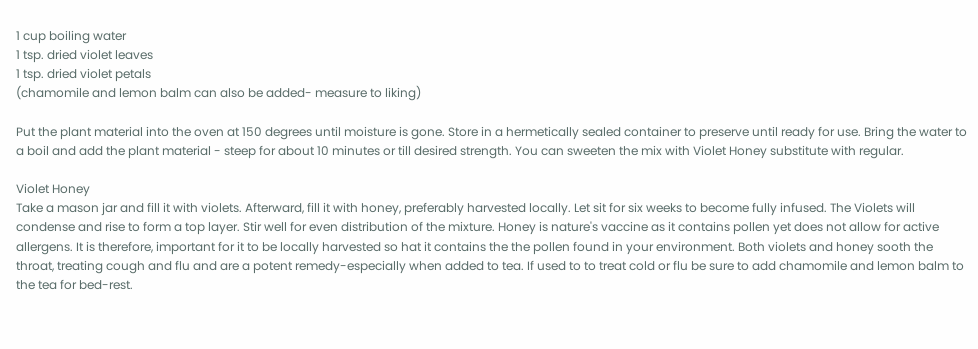1 cup boiling water
1 tsp. dried violet leaves
1 tsp. dried violet petals
(chamomile and lemon balm can also be added- measure to liking)

Put the plant material into the oven at 150 degrees until moisture is gone. Store in a hermetically sealed container to preserve until ready for use. Bring the water to a boil and add the plant material - steep for about 10 minutes or till desired strength. You can sweeten the mix with Violet Honey substitute with regular.

Violet Honey
Take a mason jar and fill it with violets. Afterward, fill it with honey, preferably harvested locally. Let sit for six weeks to become fully infused. The Violets will condense and rise to form a top layer. Stir well for even distribution of the mixture. Honey is nature's vaccine as it contains pollen yet does not allow for active allergens. It is therefore, important for it to be locally harvested so hat it contains the the pollen found in your environment. Both violets and honey sooth the throat, treating cough and flu and are a potent remedy-especially when added to tea. If used to to treat cold or flu be sure to add chamomile and lemon balm to the tea for bed-rest.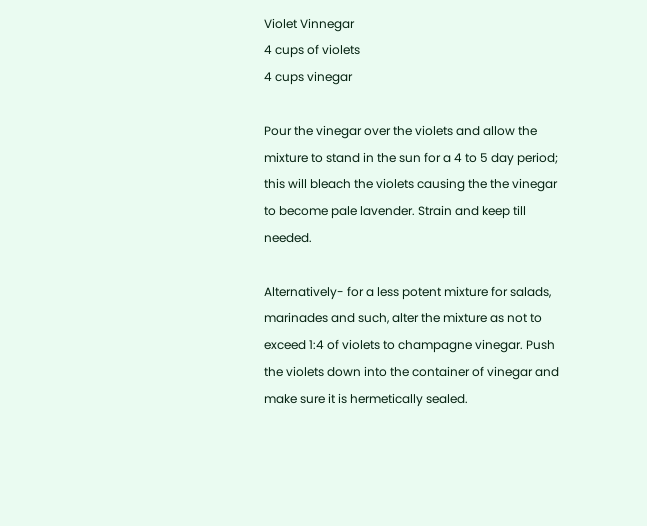Violet Vinnegar
4 cups of violets
4 cups vinegar

Pour the vinegar over the violets and allow the mixture to stand in the sun for a 4 to 5 day period; this will bleach the violets causing the the vinegar to become pale lavender. Strain and keep till needed.

Alternatively- for a less potent mixture for salads, marinades and such, alter the mixture as not to exceed 1:4 of violets to champagne vinegar. Push the violets down into the container of vinegar and make sure it is hermetically sealed.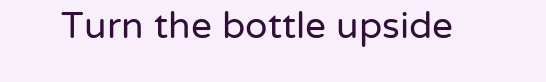Turn the bottle upside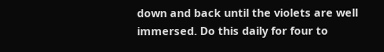down and back until the violets are well immersed. Do this daily for four to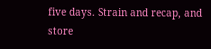five days. Strain and recap, and store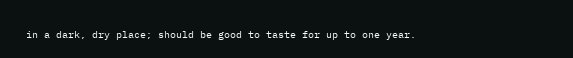in a dark, dry place; should be good to taste for up to one year.